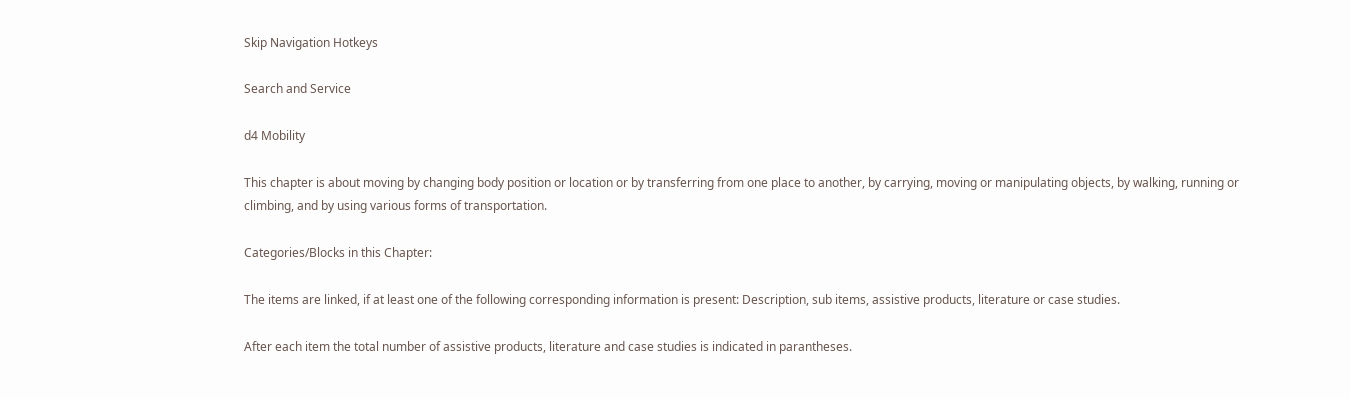Skip Navigation Hotkeys

Search and Service

d4 Mobility

This chapter is about moving by changing body position or location or by transferring from one place to another, by carrying, moving or manipulating objects, by walking, running or climbing, and by using various forms of transportation.

Categories/Blocks in this Chapter:

The items are linked, if at least one of the following corresponding information is present: Description, sub items, assistive products, literature or case studies.

After each item the total number of assistive products, literature and case studies is indicated in parantheses.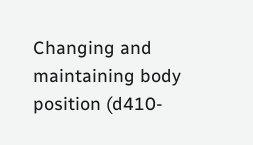Changing and maintaining body position (d410-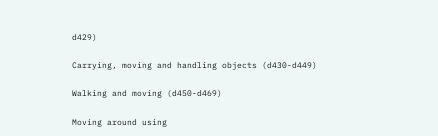d429)

Carrying, moving and handling objects (d430-d449)

Walking and moving (d450-d469)

Moving around using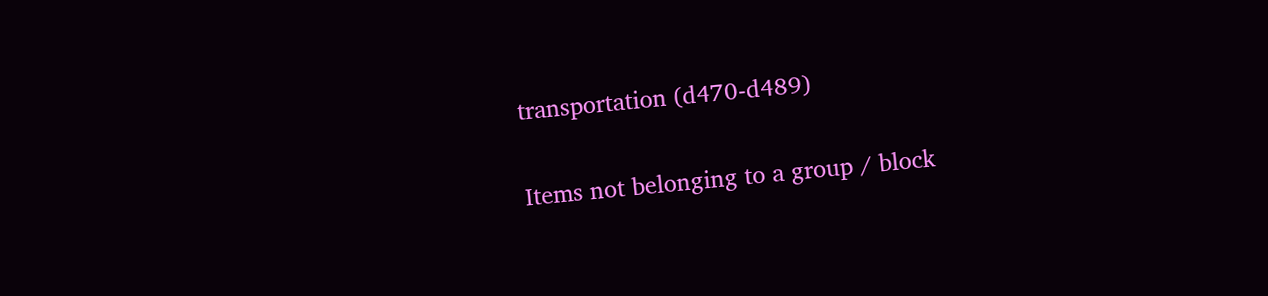transportation (d470-d489)

Items not belonging to a group / block